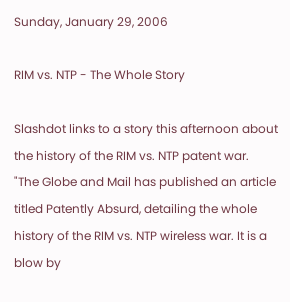Sunday, January 29, 2006

RIM vs. NTP - The Whole Story

Slashdot links to a story this afternoon about the history of the RIM vs. NTP patent war.
"The Globe and Mail has published an article titled Patently Absurd, detailing the whole history of the RIM vs. NTP wireless war. It is a blow by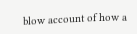blow account of how a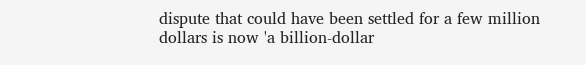dispute that could have been settled for a few million dollars is now 'a billion-dollar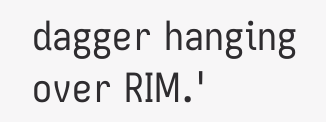dagger hanging over RIM.'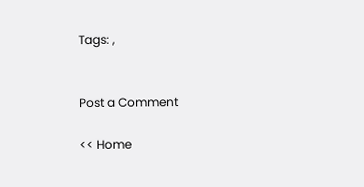Tags: ,


Post a Comment

<< Home